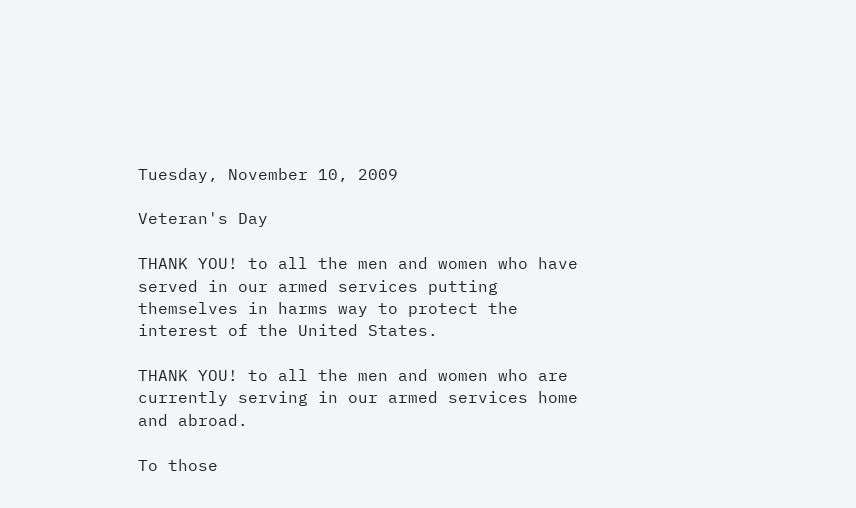Tuesday, November 10, 2009

Veteran's Day

THANK YOU! to all the men and women who have served in our armed services putting themselves in harms way to protect the interest of the United States.

THANK YOU! to all the men and women who are currently serving in our armed services home and abroad.

To those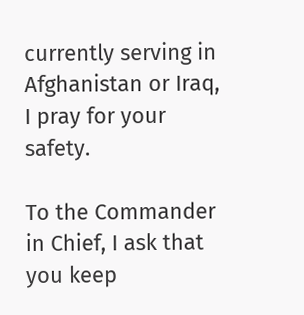currently serving in Afghanistan or Iraq, I pray for your safety.

To the Commander in Chief, I ask that you keep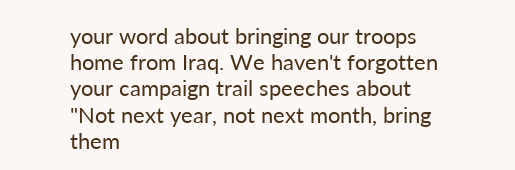your word about bringing our troops home from Iraq. We haven't forgotten your campaign trail speeches about "Not next year, not next month, bring them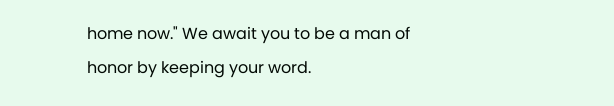home now." We await you to be a man of honor by keeping your word.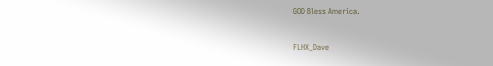GOD Bless America.


FLHX_Dave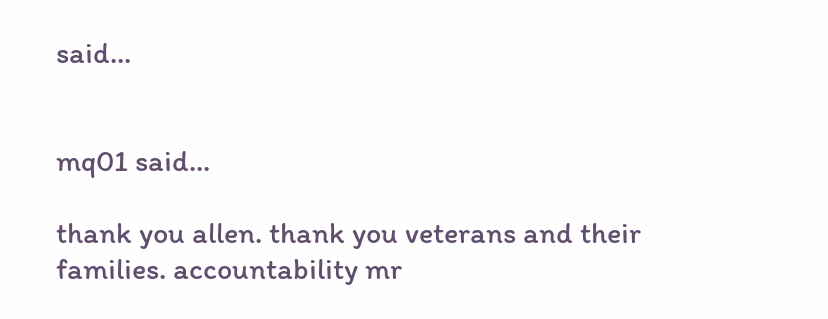said...


mq01 said...

thank you allen. thank you veterans and their families. accountability mr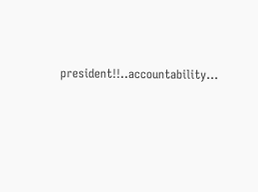president!!..accountability...